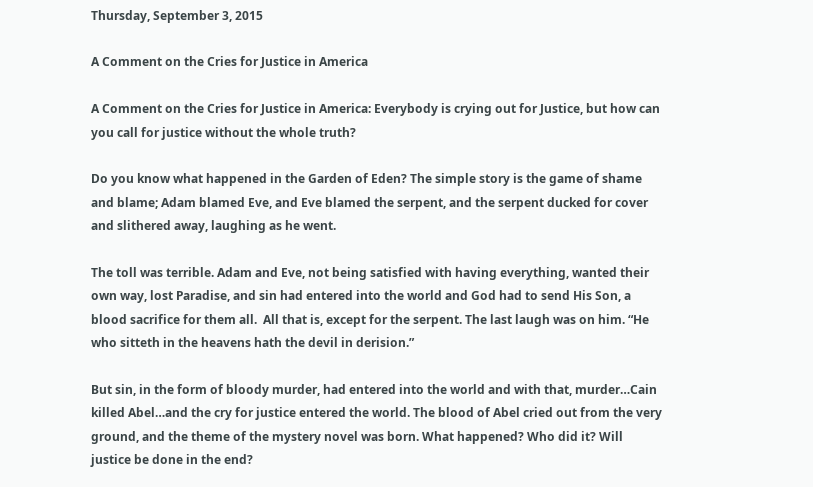Thursday, September 3, 2015

A Comment on the Cries for Justice in America

A Comment on the Cries for Justice in America: Everybody is crying out for Justice, but how can you call for justice without the whole truth?

Do you know what happened in the Garden of Eden? The simple story is the game of shame and blame; Adam blamed Eve, and Eve blamed the serpent, and the serpent ducked for cover and slithered away, laughing as he went.

The toll was terrible. Adam and Eve, not being satisfied with having everything, wanted their own way, lost Paradise, and sin had entered into the world and God had to send His Son, a blood sacrifice for them all.  All that is, except for the serpent. The last laugh was on him. “He who sitteth in the heavens hath the devil in derision.”

But sin, in the form of bloody murder, had entered into the world and with that, murder…Cain killed Abel…and the cry for justice entered the world. The blood of Abel cried out from the very ground, and the theme of the mystery novel was born. What happened? Who did it? Will justice be done in the end?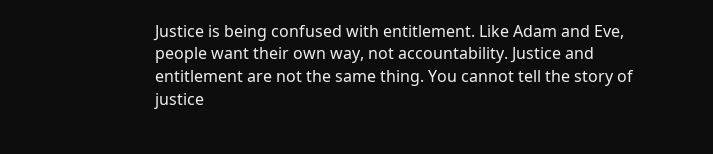Justice is being confused with entitlement. Like Adam and Eve, people want their own way, not accountability. Justice and entitlement are not the same thing. You cannot tell the story of justice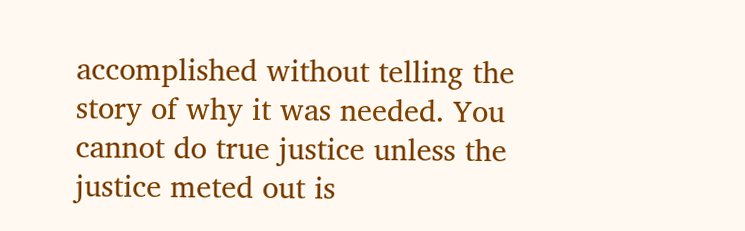accomplished without telling the story of why it was needed. You cannot do true justice unless the justice meted out is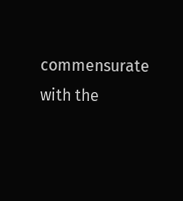commensurate with the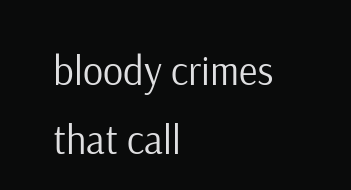bloody crimes that call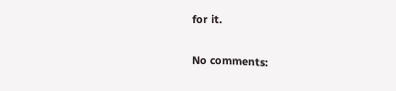for it.

No comments: